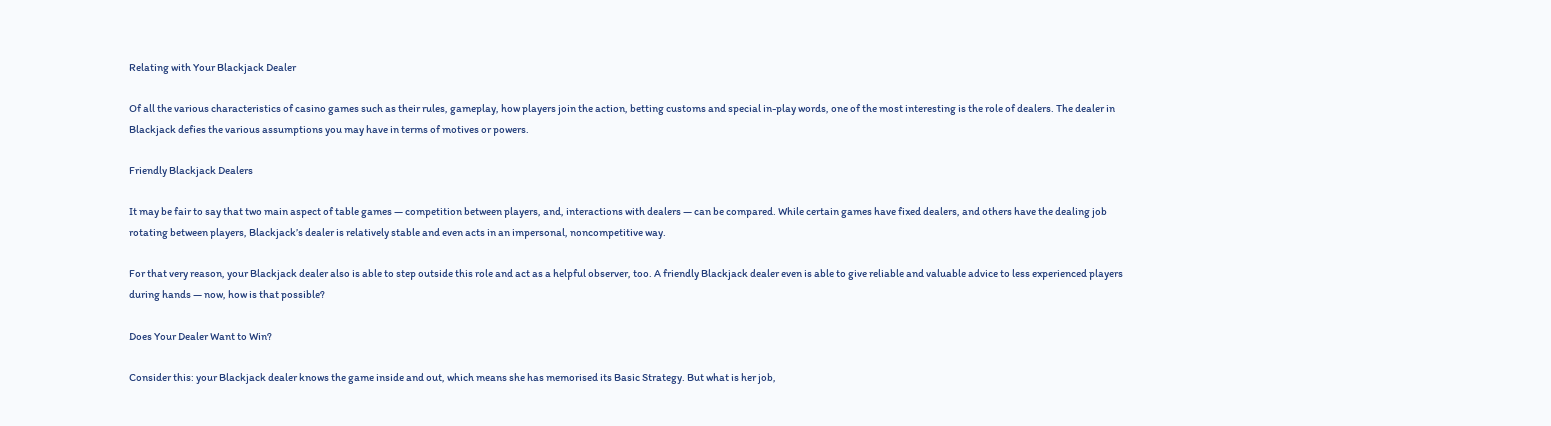Relating with Your Blackjack Dealer

Of all the various characteristics of casino games such as their rules, gameplay, how players join the action, betting customs and special in-play words, one of the most interesting is the role of dealers. The dealer in Blackjack defies the various assumptions you may have in terms of motives or powers.

Friendly Blackjack Dealers

It may be fair to say that two main aspect of table games — competition between players, and, interactions with dealers — can be compared. While certain games have fixed dealers, and others have the dealing job rotating between players, Blackjack’s dealer is relatively stable and even acts in an impersonal, noncompetitive way.

For that very reason, your Blackjack dealer also is able to step outside this role and act as a helpful observer, too. A friendly Blackjack dealer even is able to give reliable and valuable advice to less experienced players during hands — now, how is that possible?

Does Your Dealer Want to Win?

Consider this: your Blackjack dealer knows the game inside and out, which means she has memorised its Basic Strategy. But what is her job,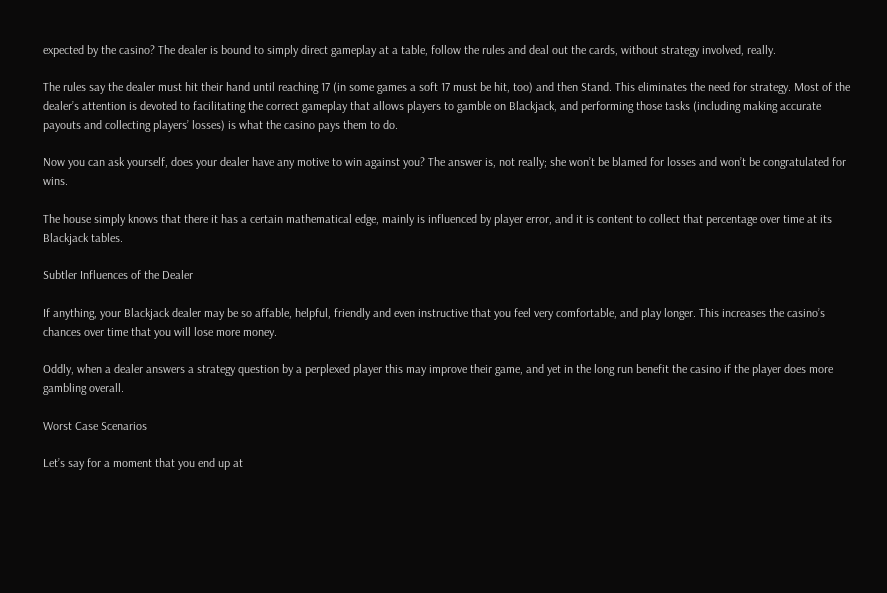expected by the casino? The dealer is bound to simply direct gameplay at a table, follow the rules and deal out the cards, without strategy involved, really.

The rules say the dealer must hit their hand until reaching 17 (in some games a soft 17 must be hit, too) and then Stand. This eliminates the need for strategy. Most of the dealer’s attention is devoted to facilitating the correct gameplay that allows players to gamble on Blackjack, and performing those tasks (including making accurate payouts and collecting players’ losses) is what the casino pays them to do.

Now you can ask yourself, does your dealer have any motive to win against you? The answer is, not really; she won’t be blamed for losses and won’t be congratulated for wins.

The house simply knows that there it has a certain mathematical edge, mainly is influenced by player error, and it is content to collect that percentage over time at its Blackjack tables.

Subtler Influences of the Dealer

If anything, your Blackjack dealer may be so affable, helpful, friendly and even instructive that you feel very comfortable, and play longer. This increases the casino’s chances over time that you will lose more money.

Oddly, when a dealer answers a strategy question by a perplexed player this may improve their game, and yet in the long run benefit the casino if the player does more gambling overall.

Worst Case Scenarios

Let’s say for a moment that you end up at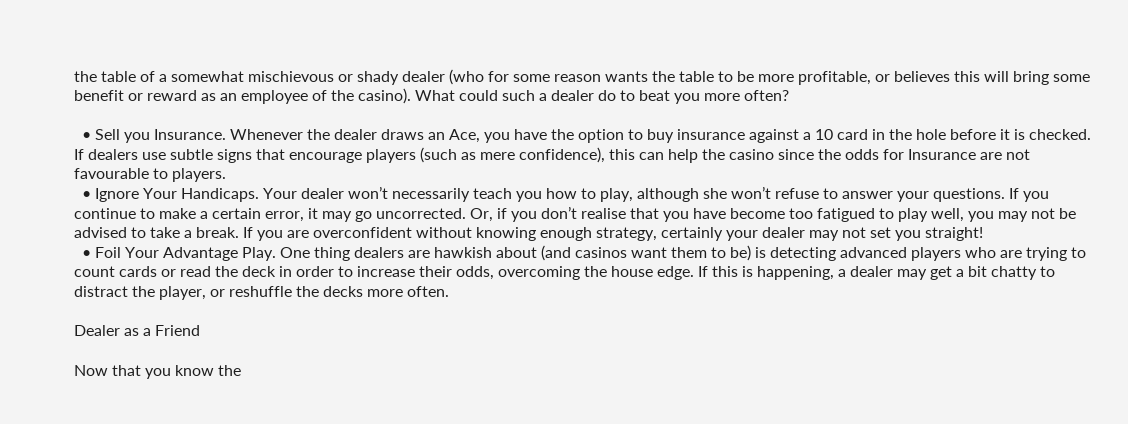the table of a somewhat mischievous or shady dealer (who for some reason wants the table to be more profitable, or believes this will bring some benefit or reward as an employee of the casino). What could such a dealer do to beat you more often?

  • Sell you Insurance. Whenever the dealer draws an Ace, you have the option to buy insurance against a 10 card in the hole before it is checked. If dealers use subtle signs that encourage players (such as mere confidence), this can help the casino since the odds for Insurance are not favourable to players.
  • Ignore Your Handicaps. Your dealer won’t necessarily teach you how to play, although she won’t refuse to answer your questions. If you continue to make a certain error, it may go uncorrected. Or, if you don’t realise that you have become too fatigued to play well, you may not be advised to take a break. If you are overconfident without knowing enough strategy, certainly your dealer may not set you straight!
  • Foil Your Advantage Play. One thing dealers are hawkish about (and casinos want them to be) is detecting advanced players who are trying to count cards or read the deck in order to increase their odds, overcoming the house edge. If this is happening, a dealer may get a bit chatty to distract the player, or reshuffle the decks more often.

Dealer as a Friend

Now that you know the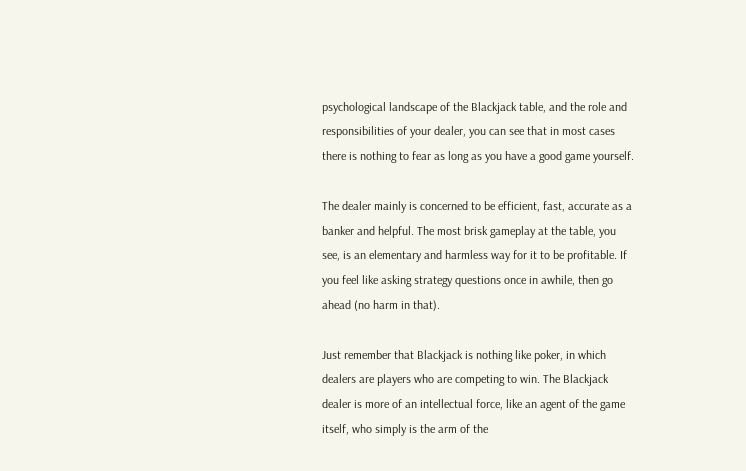psychological landscape of the Blackjack table, and the role and responsibilities of your dealer, you can see that in most cases there is nothing to fear as long as you have a good game yourself.

The dealer mainly is concerned to be efficient, fast, accurate as a banker and helpful. The most brisk gameplay at the table, you see, is an elementary and harmless way for it to be profitable. If you feel like asking strategy questions once in awhile, then go ahead (no harm in that).

Just remember that Blackjack is nothing like poker, in which dealers are players who are competing to win. The Blackjack dealer is more of an intellectual force, like an agent of the game itself, who simply is the arm of the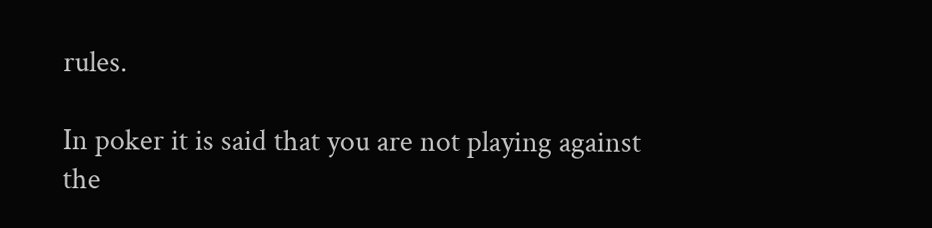rules.

In poker it is said that you are not playing against the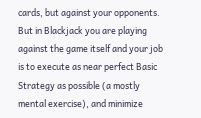cards, but against your opponents. But in Blackjack you are playing against the game itself and your job is to execute as near perfect Basic Strategy as possible (a mostly mental exercise), and minimize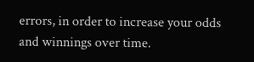errors, in order to increase your odds and winnings over time.